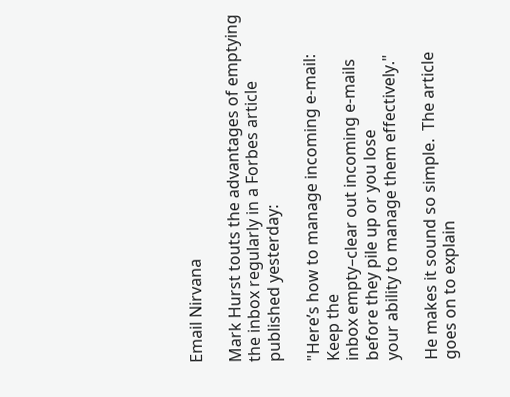Email Nirvana

Mark Hurst touts the advantages of emptying the inbox regularly in a Forbes article published yesterday:

"Here’s how to manage incoming e-mail: Keep the
inbox empty–clear out incoming e-mails before they pile up or you lose
your ability to manage them effectively."

He makes it sound so simple.  The article goes on to explain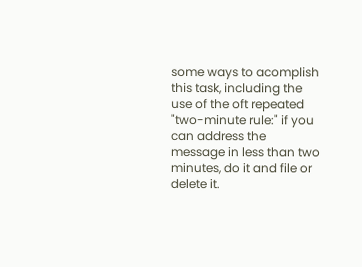some ways to acomplish this task, including the use of the oft repeated "two-minute rule:" if you
can address the message in less than two minutes, do it and file or
delete it.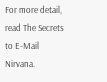For more detail, read The Secrets to E-Mail Nirvana.